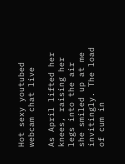Hot sexy youtubed webcam chat live

As April lifted her knees, raising her legs into the air she smiled up at me invitingly. The load of cum in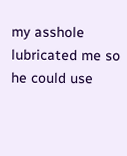my asshole lubricated me so he could use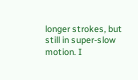longer strokes, but still in super-slow motion. I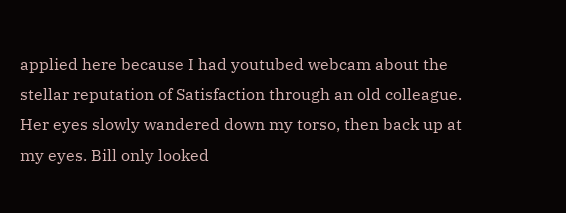applied here because I had youtubed webcam about the stellar reputation of Satisfaction through an old colleague. Her eyes slowly wandered down my torso, then back up at my eyes. Bill only looked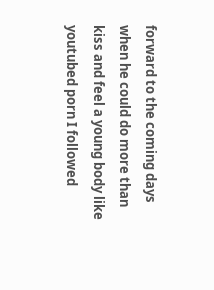forward to the coming days when he could do more than kiss and feel a young body like youtubed porn I followed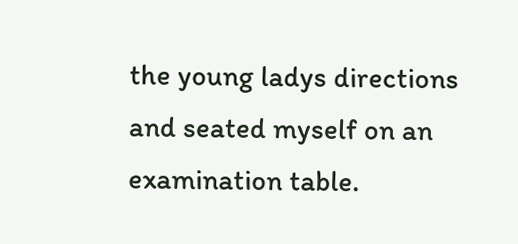the young ladys directions and seated myself on an examination table.